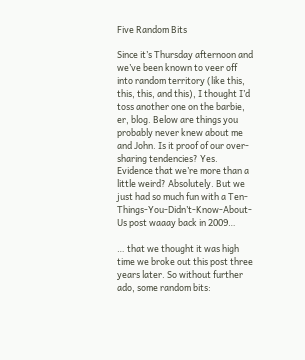Five Random Bits

Since it’s Thursday afternoon and we’ve been known to veer off into random territory (like this, this, this, and this), I thought I’d toss another one on the barbie, er, blog. Below are things you probably never knew about me and John. Is it proof of our over-sharing tendencies? Yes. Evidence that we’re more than a little weird? Absolutely. But we just had so much fun with a Ten-Things-You-Didn’t-Know-About-Us post waaay back in 2009…

… that we thought it was high time we broke out this post three years later. So without further ado, some random bits: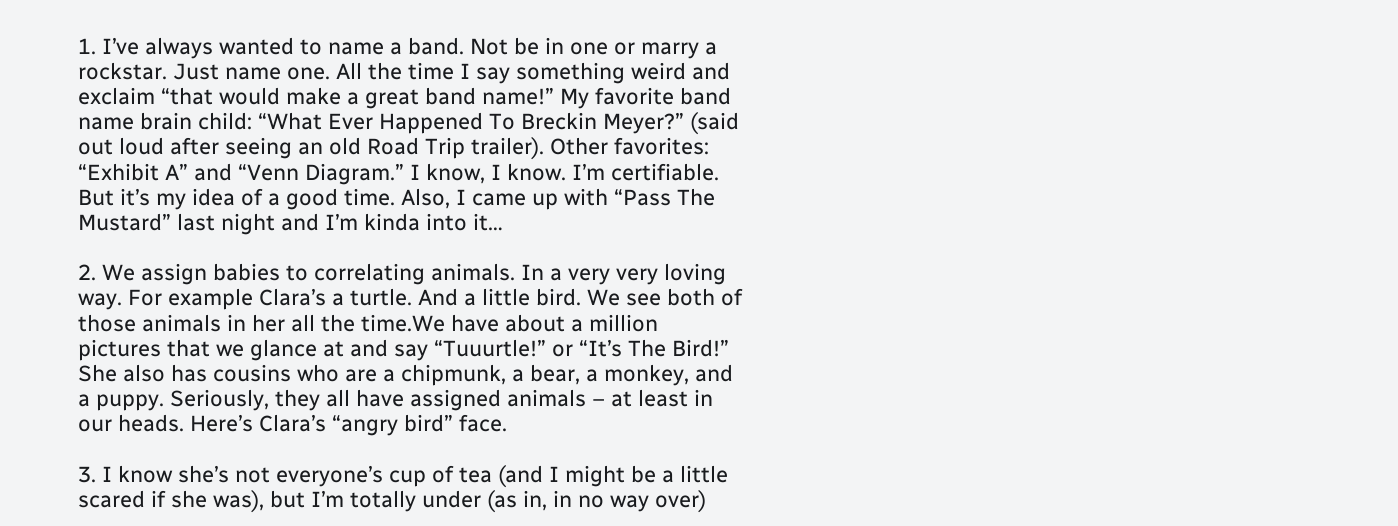1. I’ve always wanted to name a band. Not be in one or marry a rockstar. Just name one. All the time I say something weird and exclaim “that would make a great band name!” My favorite band name brain child: “What Ever Happened To Breckin Meyer?” (said out loud after seeing an old Road Trip trailer). Other favorites: “Exhibit A” and “Venn Diagram.” I know, I know. I’m certifiable. But it’s my idea of a good time. Also, I came up with “Pass The Mustard” last night and I’m kinda into it…

2. We assign babies to correlating animals. In a very very loving way. For example Clara’s a turtle. And a little bird. We see both of those animals in her all the time.We have about a million pictures that we glance at and say “Tuuurtle!” or “It’s The Bird!” She also has cousins who are a chipmunk, a bear, a monkey, and a puppy. Seriously, they all have assigned animals – at least in our heads. Here’s Clara’s “angry bird” face.

3. I know she’s not everyone’s cup of tea (and I might be a little scared if she was), but I’m totally under (as in, in no way over)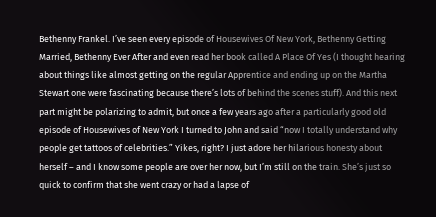Bethenny Frankel. I’ve seen every episode of Housewives Of New York, Bethenny Getting Married, Bethenny Ever After and even read her book called A Place Of Yes (I thought hearing about things like almost getting on the regular Apprentice and ending up on the Martha Stewart one were fascinating because there’s lots of behind the scenes stuff). And this next part might be polarizing to admit, but once a few years ago after a particularly good old episode of Housewives of New York I turned to John and said “now I totally understand why people get tattoos of celebrities.” Yikes, right? I just adore her hilarious honesty about herself – and I know some people are over her now, but I’m still on the train. She’s just so quick to confirm that she went crazy or had a lapse of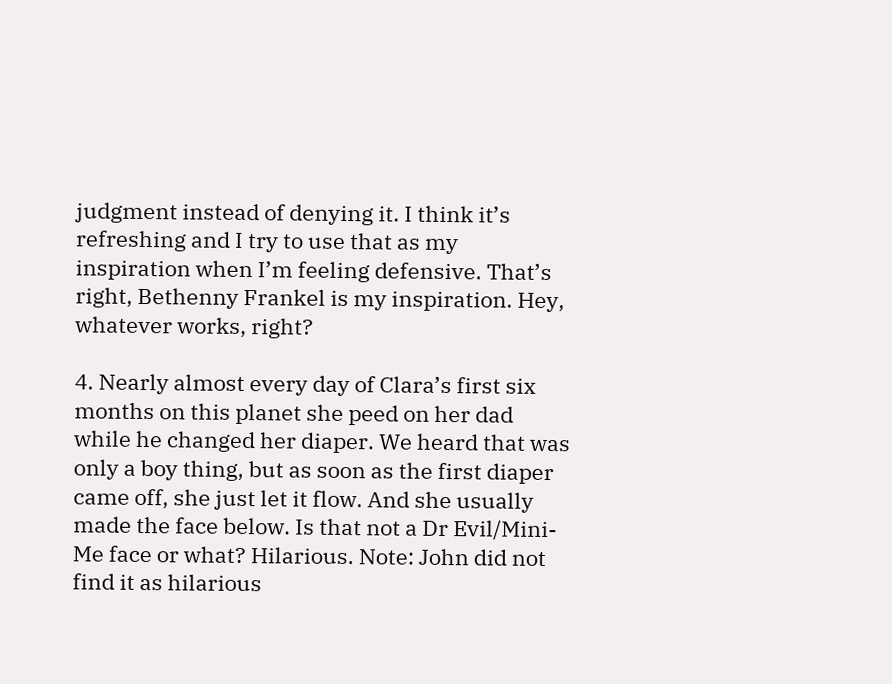judgment instead of denying it. I think it’s refreshing and I try to use that as my inspiration when I’m feeling defensive. That’s right, Bethenny Frankel is my inspiration. Hey, whatever works, right?

4. Nearly almost every day of Clara’s first six months on this planet she peed on her dad while he changed her diaper. We heard that was only a boy thing, but as soon as the first diaper came off, she just let it flow. And she usually made the face below. Is that not a Dr Evil/Mini-Me face or what? Hilarious. Note: John did not find it as hilarious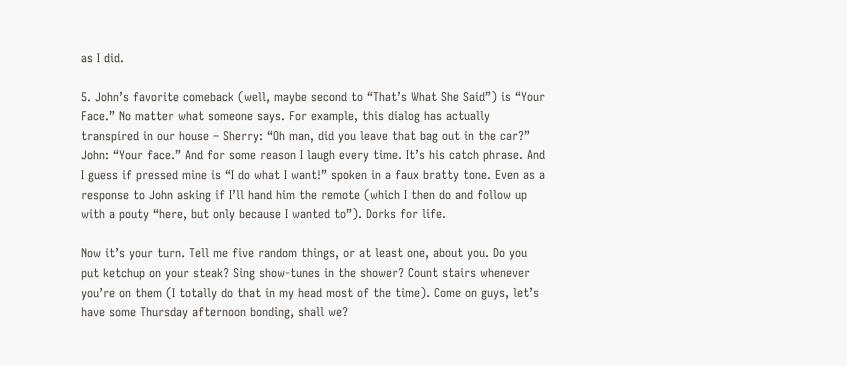as I did.

5. John’s favorite comeback (well, maybe second to “That’s What She Said”) is “Your Face.” No matter what someone says. For example, this dialog has actually transpired in our house – Sherry: “Oh man, did you leave that bag out in the car?” John: “Your face.” And for some reason I laugh every time. It’s his catch phrase. And I guess if pressed mine is “I do what I want!” spoken in a faux bratty tone. Even as a response to John asking if I’ll hand him the remote (which I then do and follow up with a pouty “here, but only because I wanted to”). Dorks for life.

Now it’s your turn. Tell me five random things, or at least one, about you. Do you put ketchup on your steak? Sing show-tunes in the shower? Count stairs whenever you’re on them (I totally do that in my head most of the time). Come on guys, let’s have some Thursday afternoon bonding, shall we?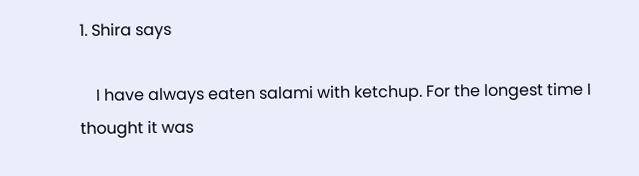1. Shira says

    I have always eaten salami with ketchup. For the longest time I thought it was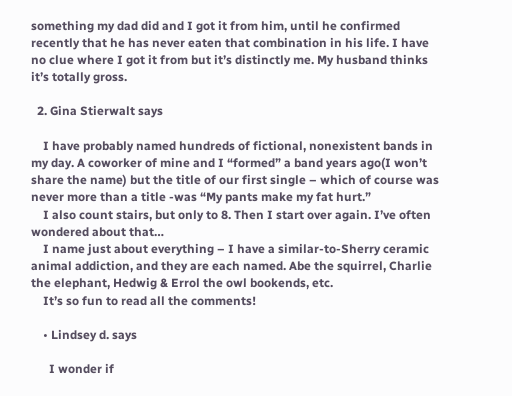something my dad did and I got it from him, until he confirmed recently that he has never eaten that combination in his life. I have no clue where I got it from but it’s distinctly me. My husband thinks it’s totally gross.

  2. Gina Stierwalt says

    I have probably named hundreds of fictional, nonexistent bands in my day. A coworker of mine and I “formed” a band years ago(I won’t share the name) but the title of our first single – which of course was never more than a title -was “My pants make my fat hurt.”
    I also count stairs, but only to 8. Then I start over again. I’ve often wondered about that…
    I name just about everything – I have a similar-to-Sherry ceramic animal addiction, and they are each named. Abe the squirrel, Charlie the elephant, Hedwig & Errol the owl bookends, etc.
    It’s so fun to read all the comments!

    • Lindsey d. says

      I wonder if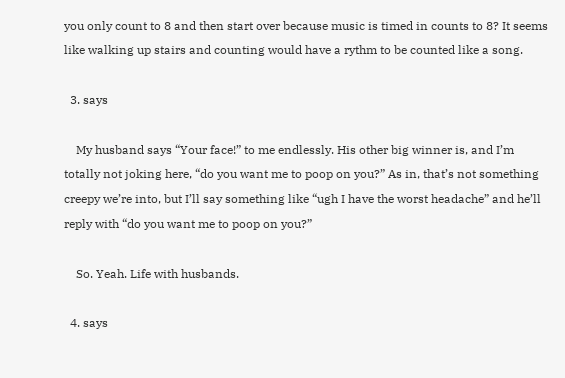you only count to 8 and then start over because music is timed in counts to 8? It seems like walking up stairs and counting would have a rythm to be counted like a song.

  3. says

    My husband says “Your face!” to me endlessly. His other big winner is, and I’m totally not joking here, “do you want me to poop on you?” As in, that’s not something creepy we’re into, but I’ll say something like “ugh I have the worst headache” and he’ll reply with “do you want me to poop on you?”

    So. Yeah. Life with husbands.

  4. says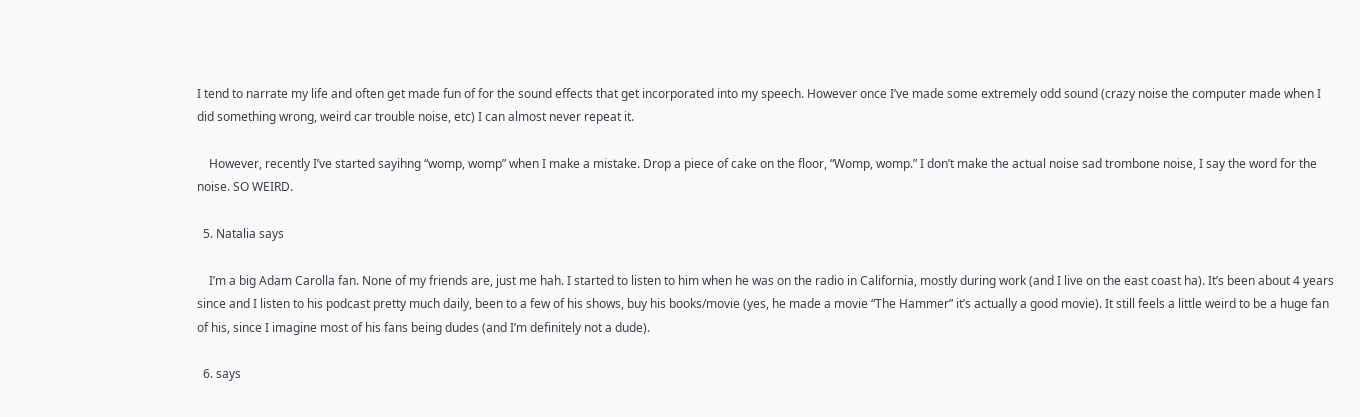I tend to narrate my life and often get made fun of for the sound effects that get incorporated into my speech. However once I’ve made some extremely odd sound (crazy noise the computer made when I did something wrong, weird car trouble noise, etc) I can almost never repeat it.

    However, recently I’ve started sayihng “womp, womp” when I make a mistake. Drop a piece of cake on the floor, “Womp, womp.” I don’t make the actual noise sad trombone noise, I say the word for the noise. SO WEIRD.

  5. Natalia says

    I’m a big Adam Carolla fan. None of my friends are, just me hah. I started to listen to him when he was on the radio in California, mostly during work (and I live on the east coast ha). It’s been about 4 years since and I listen to his podcast pretty much daily, been to a few of his shows, buy his books/movie (yes, he made a movie “The Hammer” it’s actually a good movie). It still feels a little weird to be a huge fan of his, since I imagine most of his fans being dudes (and I’m definitely not a dude).

  6. says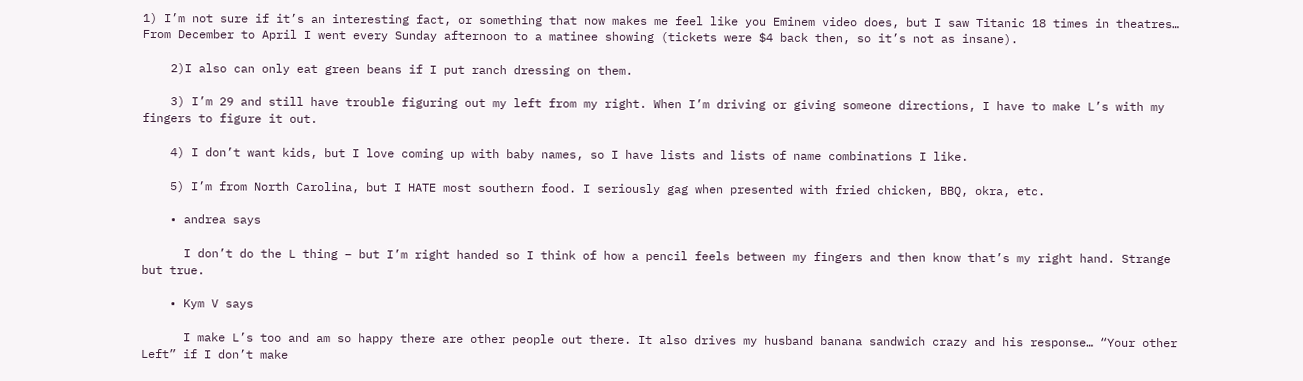1) I’m not sure if it’s an interesting fact, or something that now makes me feel like you Eminem video does, but I saw Titanic 18 times in theatres… From December to April I went every Sunday afternoon to a matinee showing (tickets were $4 back then, so it’s not as insane).

    2)I also can only eat green beans if I put ranch dressing on them.

    3) I’m 29 and still have trouble figuring out my left from my right. When I’m driving or giving someone directions, I have to make L’s with my fingers to figure it out.

    4) I don’t want kids, but I love coming up with baby names, so I have lists and lists of name combinations I like.

    5) I’m from North Carolina, but I HATE most southern food. I seriously gag when presented with fried chicken, BBQ, okra, etc.

    • andrea says

      I don’t do the L thing – but I’m right handed so I think of how a pencil feels between my fingers and then know that’s my right hand. Strange but true.

    • Kym V says

      I make L’s too and am so happy there are other people out there. It also drives my husband banana sandwich crazy and his response… “Your other Left” if I don’t make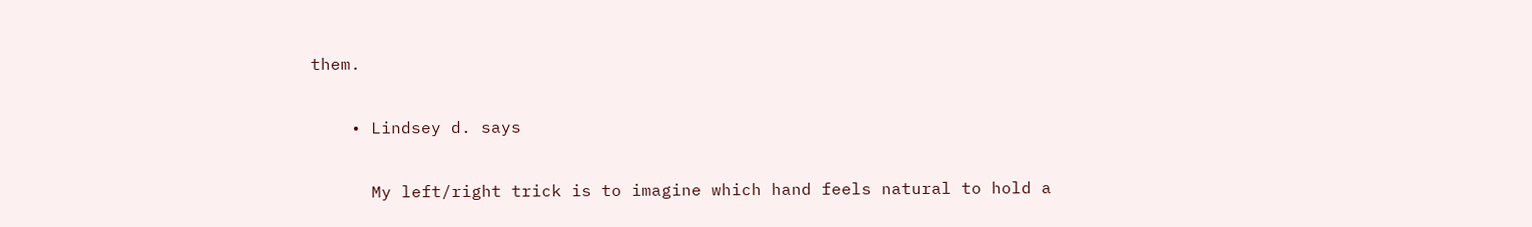them.

    • Lindsey d. says

      My left/right trick is to imagine which hand feels natural to hold a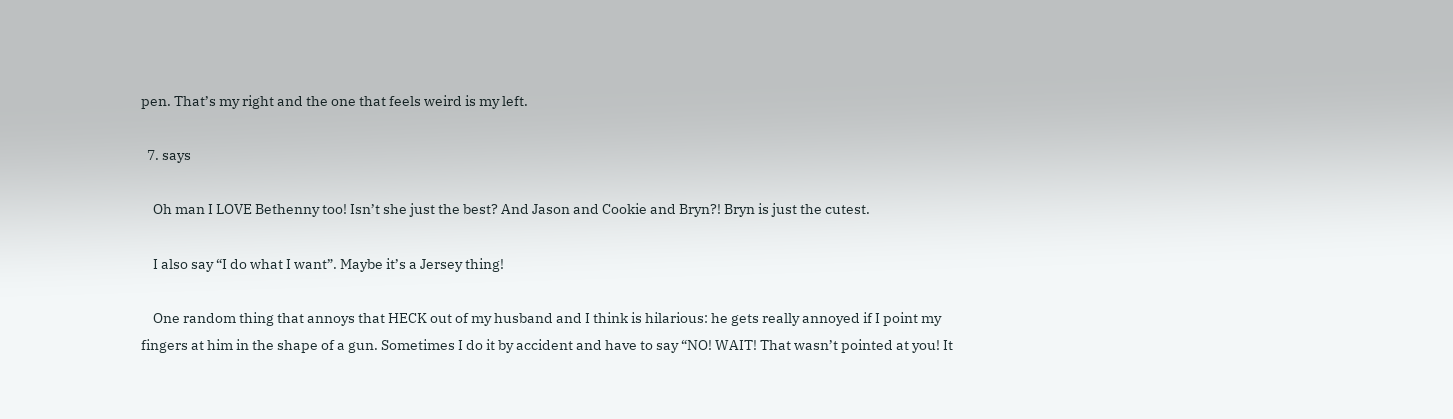pen. That’s my right and the one that feels weird is my left.

  7. says

    Oh man I LOVE Bethenny too! Isn’t she just the best? And Jason and Cookie and Bryn?! Bryn is just the cutest.

    I also say “I do what I want”. Maybe it’s a Jersey thing!

    One random thing that annoys that HECK out of my husband and I think is hilarious: he gets really annoyed if I point my fingers at him in the shape of a gun. Sometimes I do it by accident and have to say “NO! WAIT! That wasn’t pointed at you! It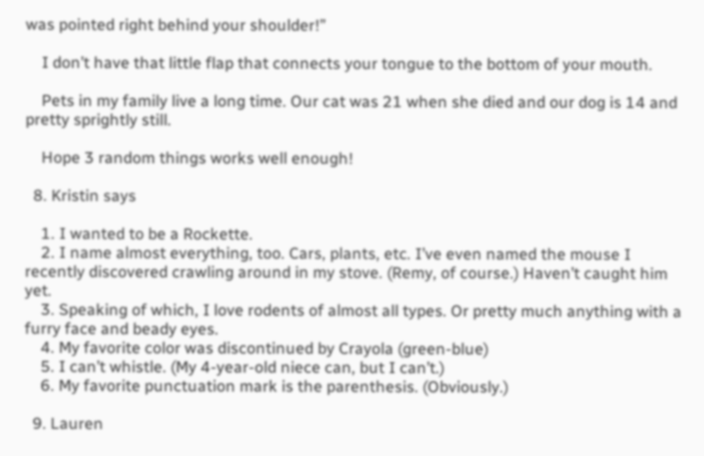was pointed right behind your shoulder!”

    I don’t have that little flap that connects your tongue to the bottom of your mouth.

    Pets in my family live a long time. Our cat was 21 when she died and our dog is 14 and pretty sprightly still.

    Hope 3 random things works well enough!

  8. Kristin says

    1. I wanted to be a Rockette.
    2. I name almost everything, too. Cars, plants, etc. I’ve even named the mouse I recently discovered crawling around in my stove. (Remy, of course.) Haven’t caught him yet.
    3. Speaking of which, I love rodents of almost all types. Or pretty much anything with a furry face and beady eyes.
    4. My favorite color was discontinued by Crayola (green-blue)
    5. I can’t whistle. (My 4-year-old niece can, but I can’t.)
    6. My favorite punctuation mark is the parenthesis. (Obviously.)

  9. Lauren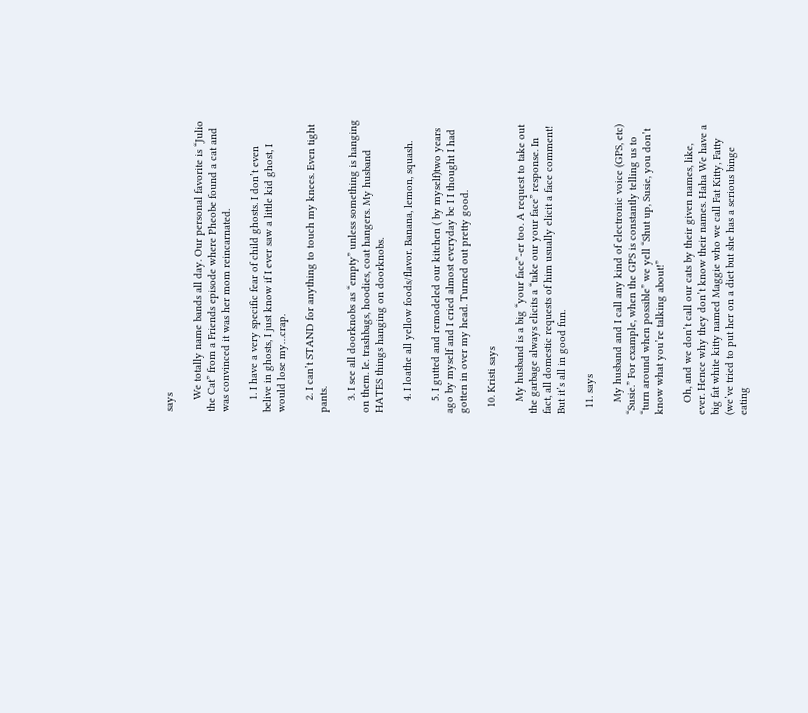says

    We totally name bands all day. Our personal favorite is “Julio the Cat” from a Friends episode where Pheobe found a cat and was convinced it was her mom reincarnated.

    1. I have a very specific fear of child ghosts. I don’t even belive in ghosts, I just know if I ever saw a little kid ghost, I would lose my…crap.

    2. I can’t STAND for anything to touch my knees. Even tight pants.

    3. I see all doorknobs as “empty” unless something is hanging on them. Ie. trashbags, hoodies, coat hangers. My husband HATES things hanging on doorknobs.

    4. I loathe all yellow foods/flavor. Banana, lemon, squash.

    5. I gutted and remodeled our kitchen ( by myself)two years ago by myself and I cried almost everyday bc I I thought I had gotten in over my head. Turned out pretty good.

  10. Kristi says

    My husband is a big “your face”-er too. A request to take out the garbage always elicits a “take our your face” response. In fact, all domestic requests of him usually elicit a face comment! But it’s all in good fun.

  11. says

    My husband and I call any kind of electronic voice (GPS, etc) “Susie.” For example, when the GPS is constantly telling us to “turn around when possible” we yell “Shut up, Susie, you don’t know what you’re talking about!”

    Oh, and we don’t call our cats by their given names, like, ever. Hence why they don’t know their names. Haha We have a big fat white kitty named Maggie who we call Fat Kitty, Fatty (we’ve tried to put her on a diet but she has a serious binge eating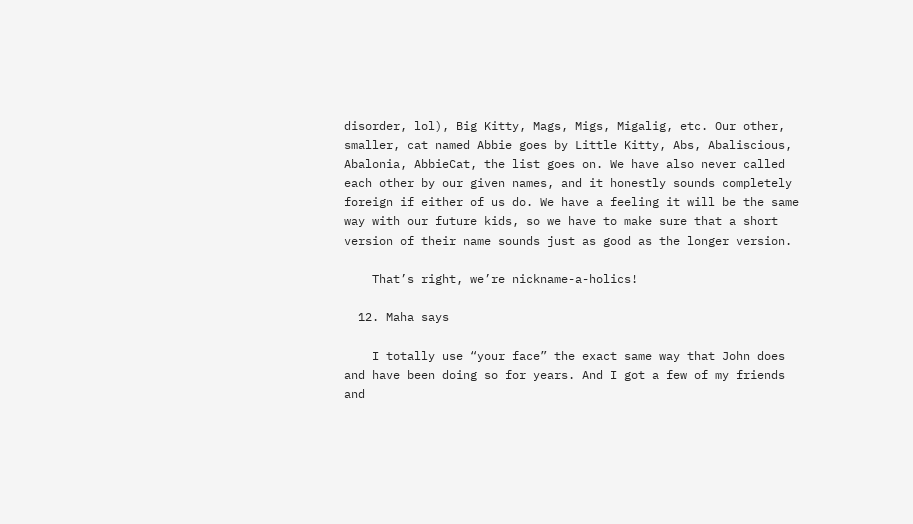disorder, lol), Big Kitty, Mags, Migs, Migalig, etc. Our other, smaller, cat named Abbie goes by Little Kitty, Abs, Abaliscious, Abalonia, AbbieCat, the list goes on. We have also never called each other by our given names, and it honestly sounds completely foreign if either of us do. We have a feeling it will be the same way with our future kids, so we have to make sure that a short version of their name sounds just as good as the longer version.

    That’s right, we’re nickname-a-holics!

  12. Maha says

    I totally use “your face” the exact same way that John does and have been doing so for years. And I got a few of my friends and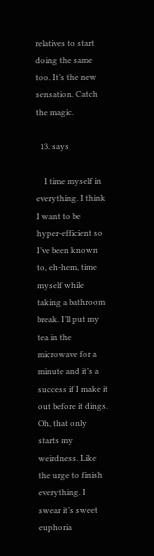relatives to start doing the same too. It’s the new sensation. Catch the magic.

  13. says

    I time myself in everything. I think I want to be hyper-efficient so I’ve been known to, eh-hem, time myself while taking a bathroom break. I’ll put my tea in the microwave for a minute and it’s a success if I make it out before it dings. Oh, that only starts my weirdness. Like the urge to finish everything. I swear it’s sweet euphoria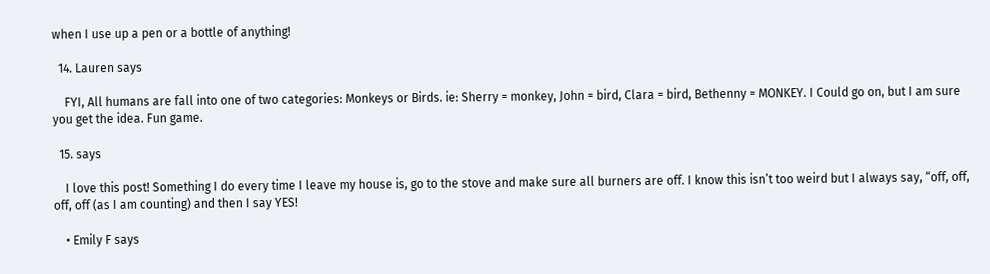when I use up a pen or a bottle of anything!

  14. Lauren says

    FYI, All humans are fall into one of two categories: Monkeys or Birds. ie: Sherry = monkey, John = bird, Clara = bird, Bethenny = MONKEY. I Could go on, but I am sure you get the idea. Fun game.

  15. says

    I love this post! Something I do every time I leave my house is, go to the stove and make sure all burners are off. I know this isn’t too weird but I always say, “off, off, off, off (as I am counting) and then I say YES!

    • Emily F says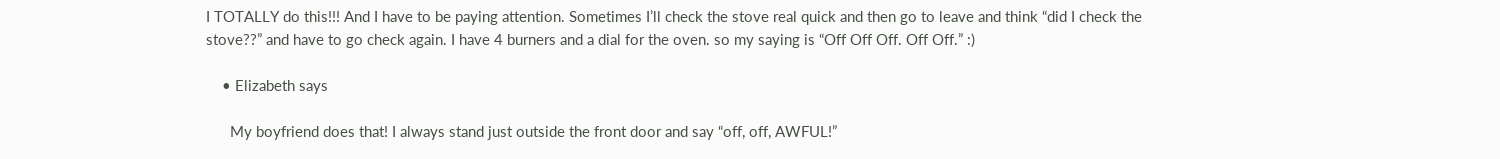I TOTALLY do this!!! And I have to be paying attention. Sometimes I’ll check the stove real quick and then go to leave and think “did I check the stove??” and have to go check again. I have 4 burners and a dial for the oven. so my saying is “Off Off Off. Off Off.” :)

    • Elizabeth says

      My boyfriend does that! I always stand just outside the front door and say “off, off, AWFUL!”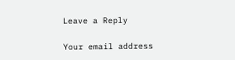Leave a Reply

Your email address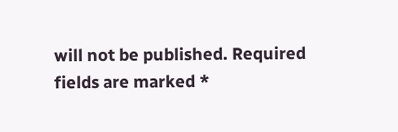will not be published. Required fields are marked *